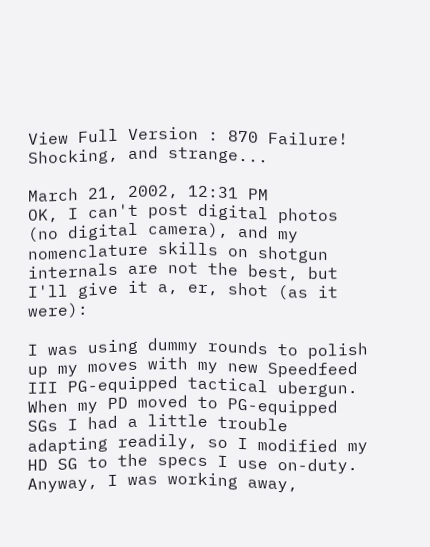View Full Version : 870 Failure! Shocking, and strange...

March 21, 2002, 12:31 PM
OK, I can't post digital photos (no digital camera), and my nomenclature skills on shotgun internals are not the best, but I'll give it a, er, shot (as it were):

I was using dummy rounds to polish up my moves with my new Speedfeed III PG-equipped tactical ubergun. When my PD moved to PG-equipped SGs I had a little trouble adapting readily, so I modified my HD SG to the specs I use on-duty. Anyway, I was working away,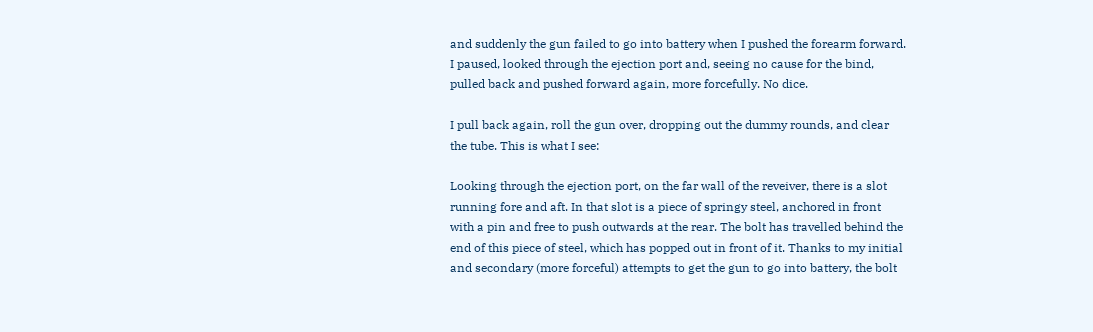and suddenly the gun failed to go into battery when I pushed the forearm forward. I paused, looked through the ejection port and, seeing no cause for the bind, pulled back and pushed forward again, more forcefully. No dice.

I pull back again, roll the gun over, dropping out the dummy rounds, and clear the tube. This is what I see:

Looking through the ejection port, on the far wall of the reveiver, there is a slot running fore and aft. In that slot is a piece of springy steel, anchored in front with a pin and free to push outwards at the rear. The bolt has travelled behind the end of this piece of steel, which has popped out in front of it. Thanks to my initial and secondary (more forceful) attempts to get the gun to go into battery, the bolt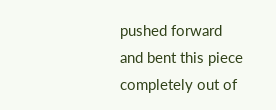pushed forward and bent this piece completely out of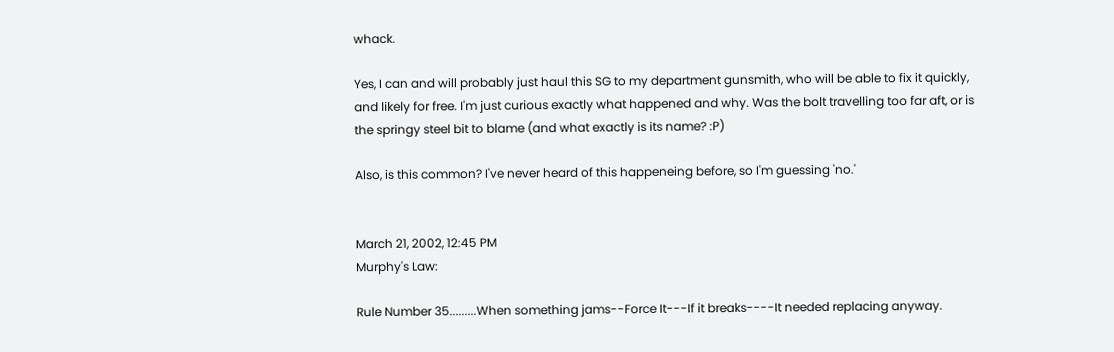whack.

Yes, I can and will probably just haul this SG to my department gunsmith, who will be able to fix it quickly, and likely for free. I'm just curious exactly what happened and why. Was the bolt travelling too far aft, or is the springy steel bit to blame (and what exactly is its name? :P)

Also, is this common? I've never heard of this happeneing before, so I'm guessing 'no.'


March 21, 2002, 12:45 PM
Murphy's Law:

Rule Number 35.........When something jams--Force It---If it breaks----It needed replacing anyway.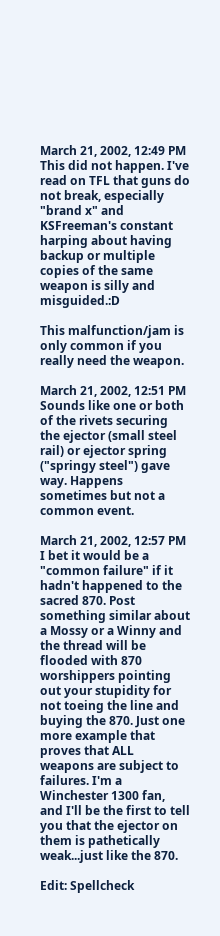March 21, 2002, 12:49 PM
This did not happen. I've read on TFL that guns do not break, especially "brand x" and KSFreeman's constant harping about having backup or multiple copies of the same weapon is silly and misguided.:D

This malfunction/jam is only common if you really need the weapon.

March 21, 2002, 12:51 PM
Sounds like one or both of the rivets securing the ejector (small steel rail) or ejector spring ("springy steel") gave way. Happens sometimes but not a common event.

March 21, 2002, 12:57 PM
I bet it would be a "common failure" if it hadn't happened to the sacred 870. Post something similar about a Mossy or a Winny and the thread will be flooded with 870 worshippers pointing out your stupidity for not toeing the line and buying the 870. Just one more example that proves that ALL weapons are subject to failures. I'm a Winchester 1300 fan, and I'll be the first to tell you that the ejector on them is pathetically weak...just like the 870.

Edit: Spellcheck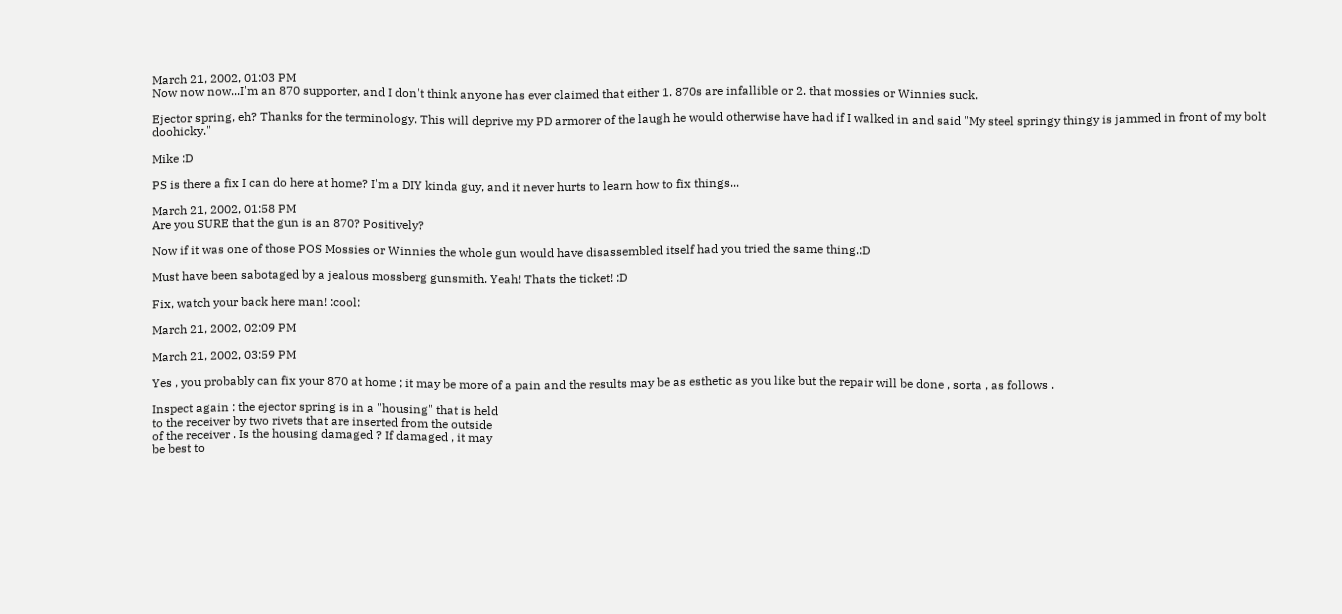March 21, 2002, 01:03 PM
Now now now...I'm an 870 supporter, and I don't think anyone has ever claimed that either 1. 870s are infallible or 2. that mossies or Winnies suck.

Ejector spring, eh? Thanks for the terminology. This will deprive my PD armorer of the laugh he would otherwise have had if I walked in and said "My steel springy thingy is jammed in front of my bolt doohicky."

Mike :D

PS is there a fix I can do here at home? I'm a DIY kinda guy, and it never hurts to learn how to fix things...

March 21, 2002, 01:58 PM
Are you SURE that the gun is an 870? Positively?

Now if it was one of those POS Mossies or Winnies the whole gun would have disassembled itself had you tried the same thing.:D

Must have been sabotaged by a jealous mossberg gunsmith. Yeah! Thats the ticket! :D

Fix, watch your back here man! :cool:

March 21, 2002, 02:09 PM

March 21, 2002, 03:59 PM

Yes , you probably can fix your 870 at home ; it may be more of a pain and the results may be as esthetic as you like but the repair will be done , sorta , as follows .

Inspect again : the ejector spring is in a "housing" that is held
to the receiver by two rivets that are inserted from the outside
of the receiver . Is the housing damaged ? If damaged , it may
be best to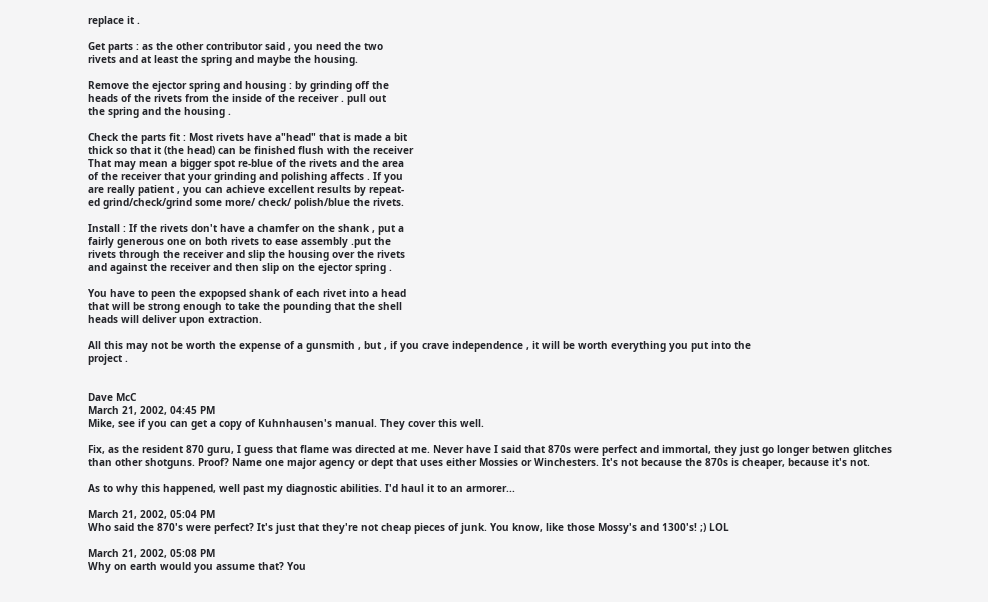replace it .

Get parts : as the other contributor said , you need the two
rivets and at least the spring and maybe the housing.

Remove the ejector spring and housing : by grinding off the
heads of the rivets from the inside of the receiver . pull out
the spring and the housing .

Check the parts fit : Most rivets have a"head" that is made a bit
thick so that it (the head) can be finished flush with the receiver
That may mean a bigger spot re-blue of the rivets and the area
of the receiver that your grinding and polishing affects . If you
are really patient , you can achieve excellent results by repeat-
ed grind/check/grind some more/ check/ polish/blue the rivets.

Install : If the rivets don't have a chamfer on the shank , put a
fairly generous one on both rivets to ease assembly .put the
rivets through the receiver and slip the housing over the rivets
and against the receiver and then slip on the ejector spring .

You have to peen the expopsed shank of each rivet into a head
that will be strong enough to take the pounding that the shell
heads will deliver upon extraction.

All this may not be worth the expense of a gunsmith , but , if you crave independence , it will be worth everything you put into the
project .


Dave McC
March 21, 2002, 04:45 PM
Mike, see if you can get a copy of Kuhnhausen's manual. They cover this well.

Fix, as the resident 870 guru, I guess that flame was directed at me. Never have I said that 870s were perfect and immortal, they just go longer betwen glitches than other shotguns. Proof? Name one major agency or dept that uses either Mossies or Winchesters. It's not because the 870s is cheaper, because it's not.

As to why this happened, well past my diagnostic abilities. I'd haul it to an armorer...

March 21, 2002, 05:04 PM
Who said the 870's were perfect? It's just that they're not cheap pieces of junk. You know, like those Mossy's and 1300's! ;) LOL

March 21, 2002, 05:08 PM
Why on earth would you assume that? You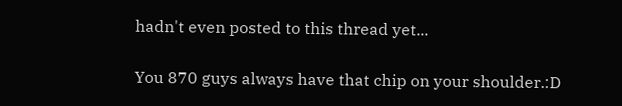hadn't even posted to this thread yet...

You 870 guys always have that chip on your shoulder.:D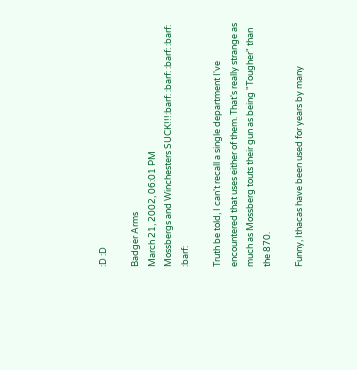:D :D

Badger Arms
March 21, 2002, 06:01 PM
Mossbergs and Winchesters SUCK!!!:barf: :barf: :barf: :barf: :barf:

Truth be told, I can't recall a single department I've encountered that uses either of them. That's really strange as much as Mossberg touts their gun as being "Tougher" than the 870.

Funny, Ithacas have been used for years by many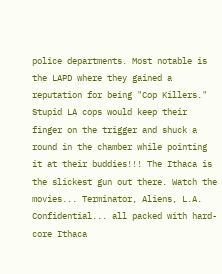police departments. Most notable is the LAPD where they gained a reputation for being "Cop Killers." Stupid LA cops would keep their finger on the trigger and shuck a round in the chamber while pointing it at their buddies!!! The Ithaca is the slickest gun out there. Watch the movies... Terminator, Aliens, L.A. Confidential... all packed with hard-core Ithaca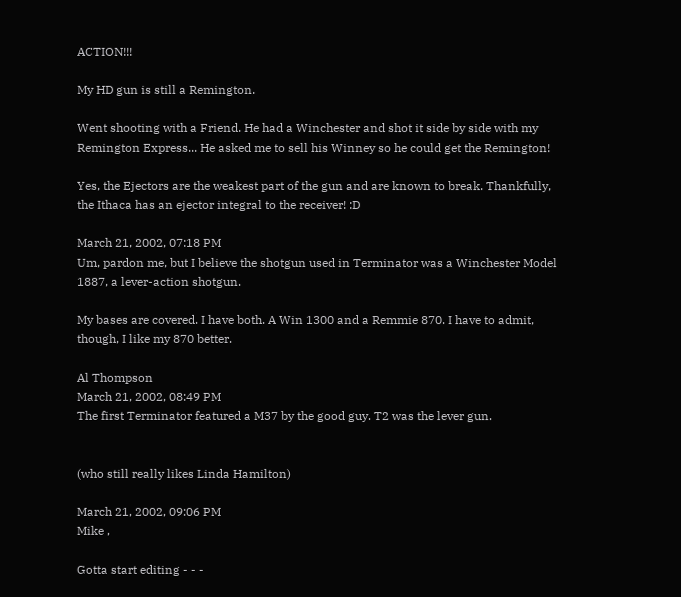ACTION!!!

My HD gun is still a Remington.

Went shooting with a Friend. He had a Winchester and shot it side by side with my Remington Express... He asked me to sell his Winney so he could get the Remington!

Yes, the Ejectors are the weakest part of the gun and are known to break. Thankfully, the Ithaca has an ejector integral to the receiver! :D

March 21, 2002, 07:18 PM
Um, pardon me, but I believe the shotgun used in Terminator was a Winchester Model 1887, a lever-action shotgun.

My bases are covered. I have both. A Win 1300 and a Remmie 870. I have to admit, though, I like my 870 better.

Al Thompson
March 21, 2002, 08:49 PM
The first Terminator featured a M37 by the good guy. T2 was the lever gun.


(who still really likes Linda Hamilton)

March 21, 2002, 09:06 PM
Mike ,

Gotta start editing - - -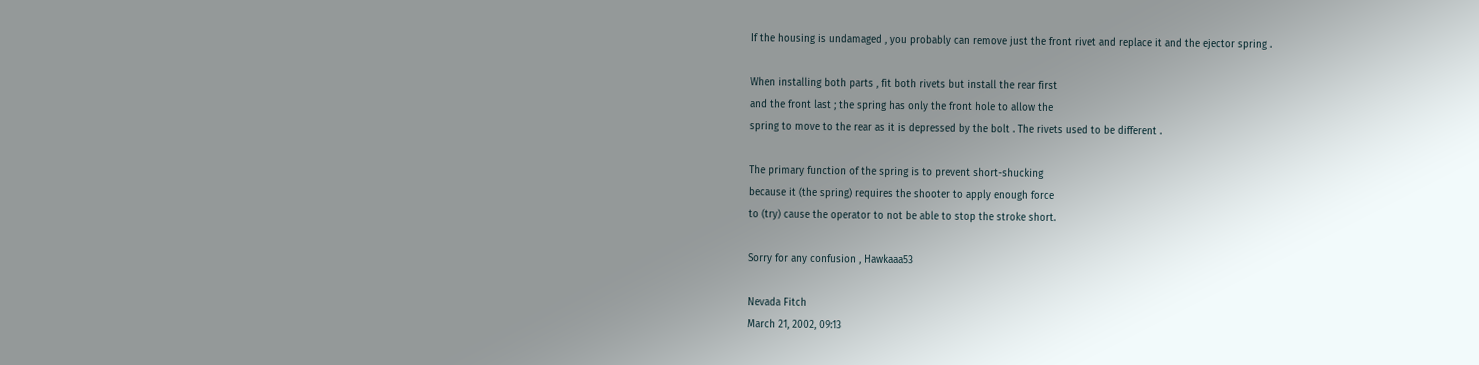If the housing is undamaged , you probably can remove just the front rivet and replace it and the ejector spring .

When installing both parts , fit both rivets but install the rear first
and the front last ; the spring has only the front hole to allow the
spring to move to the rear as it is depressed by the bolt . The rivets used to be different .

The primary function of the spring is to prevent short-shucking
because it (the spring) requires the shooter to apply enough force
to (try) cause the operator to not be able to stop the stroke short.

Sorry for any confusion , Hawkaaa53

Nevada Fitch
March 21, 2002, 09:13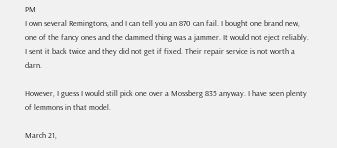PM
I own several Remingtons, and I can tell you an 870 can fail. I bought one brand new, one of the fancy ones and the dammed thing was a jammer. It would not eject reliably. I sent it back twice and they did not get if fixed. Their repair service is not worth a darn.

However, I guess I would still pick one over a Mossberg 835 anyway. I have seen plenty of lemmons in that model.

March 21,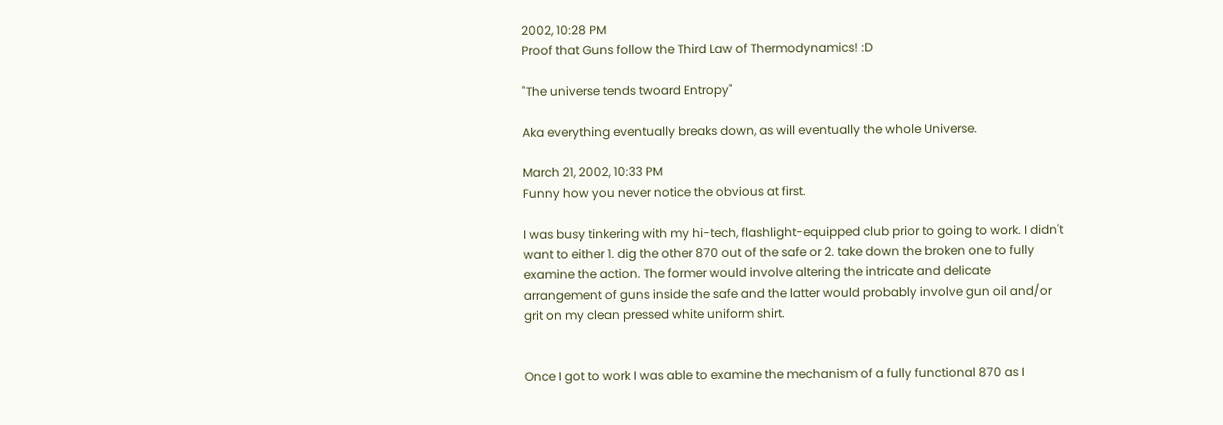2002, 10:28 PM
Proof that Guns follow the Third Law of Thermodynamics! :D

"The universe tends twoard Entropy"

Aka everything eventually breaks down, as will eventually the whole Universe.

March 21, 2002, 10:33 PM
Funny how you never notice the obvious at first.

I was busy tinkering with my hi-tech, flashlight-equipped club prior to going to work. I didn't want to either 1. dig the other 870 out of the safe or 2. take down the broken one to fully examine the action. The former would involve altering the intricate and delicate arrangement of guns inside the safe and the latter would probably involve gun oil and/or grit on my clean pressed white uniform shirt.


Once I got to work I was able to examine the mechanism of a fully functional 870 as I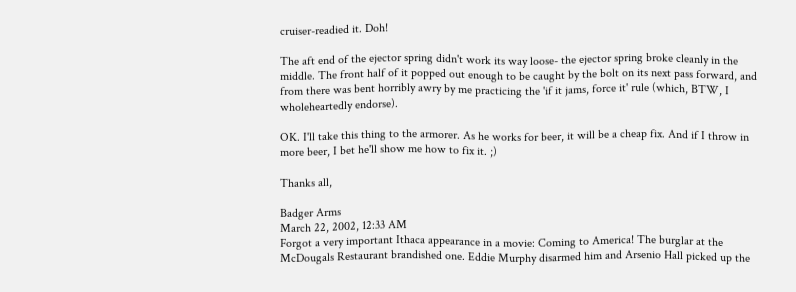cruiser-readied it. Doh!

The aft end of the ejector spring didn't work its way loose- the ejector spring broke cleanly in the middle. The front half of it popped out enough to be caught by the bolt on its next pass forward, and from there was bent horribly awry by me practicing the 'if it jams, force it' rule (which, BTW, I wholeheartedly endorse).

OK. I'll take this thing to the armorer. As he works for beer, it will be a cheap fix. And if I throw in more beer, I bet he'll show me how to fix it. ;)

Thanks all,

Badger Arms
March 22, 2002, 12:33 AM
Forgot a very important Ithaca appearance in a movie: Coming to America! The burglar at the McDougals Restaurant brandished one. Eddie Murphy disarmed him and Arsenio Hall picked up the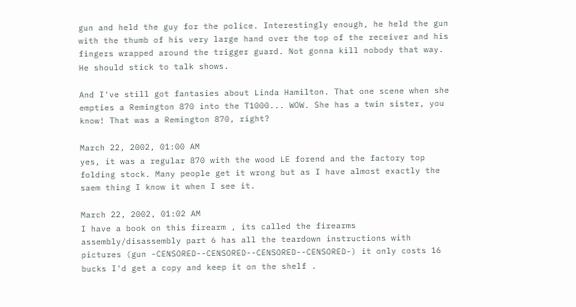gun and held the guy for the police. Interestingly enough, he held the gun with the thumb of his very large hand over the top of the receiver and his fingers wrapped around the trigger guard. Not gonna kill nobody that way. He should stick to talk shows.

And I've still got fantasies about Linda Hamilton. That one scene when she empties a Remington 870 into the T1000... WOW. She has a twin sister, you know! That was a Remington 870, right?

March 22, 2002, 01:00 AM
yes, it was a regular 870 with the wood LE forend and the factory top folding stock. Many people get it wrong but as I have almost exactly the saem thing I know it when I see it.

March 22, 2002, 01:02 AM
I have a book on this firearm , its called the firearms assembly/disassembly part 6 has all the teardown instructions with pictures (gun -CENSORED--CENSORED--CENSORED--CENSORED-) it only costs 16 bucks I'd get a copy and keep it on the shelf .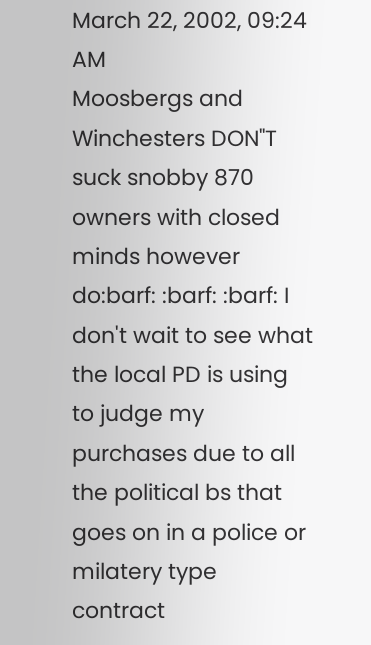March 22, 2002, 09:24 AM
Moosbergs and Winchesters DON"T suck snobby 870 owners with closed minds however do:barf: :barf: :barf: I don't wait to see what the local PD is using to judge my purchases due to all the political bs that goes on in a police or milatery type contract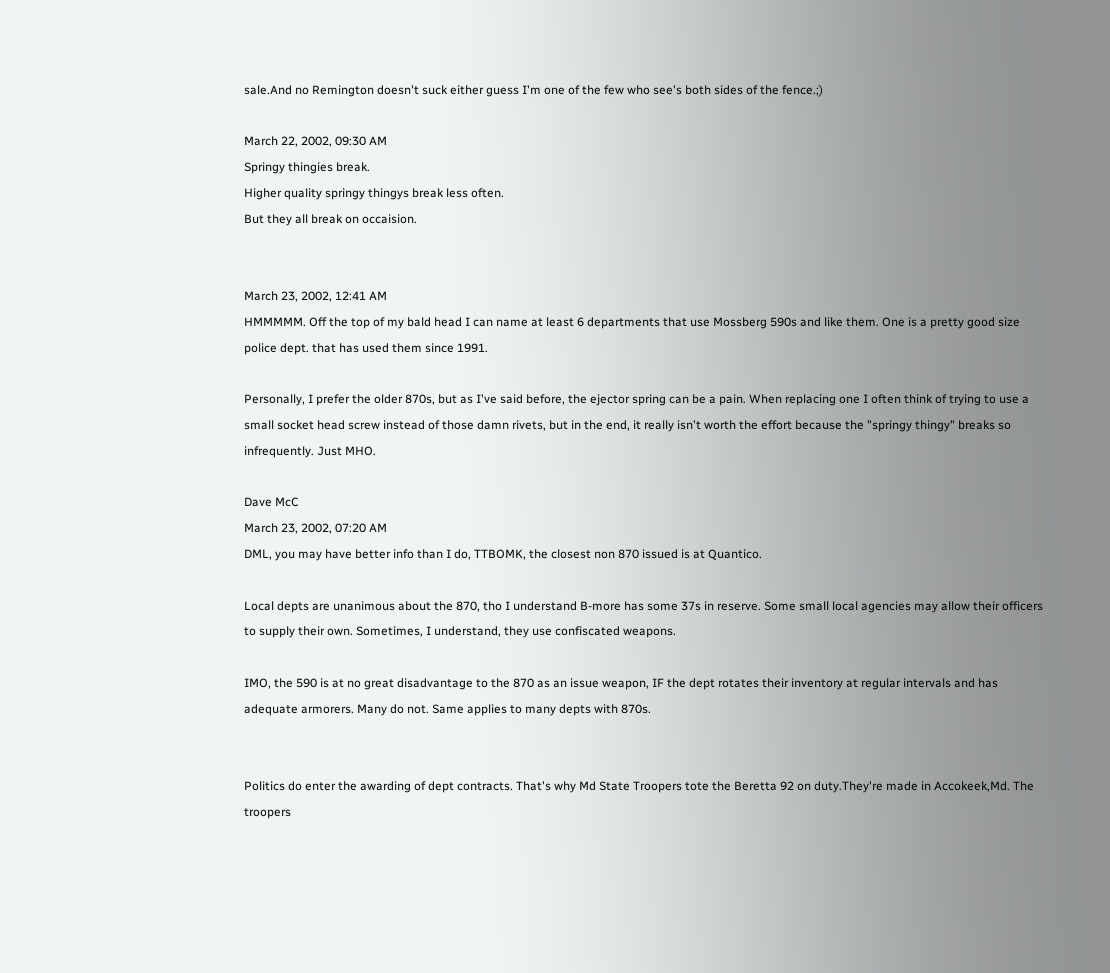sale.And no Remington doesn't suck either guess I'm one of the few who see's both sides of the fence.;)

March 22, 2002, 09:30 AM
Springy thingies break.
Higher quality springy thingys break less often.
But they all break on occaision.


March 23, 2002, 12:41 AM
HMMMMM. Off the top of my bald head I can name at least 6 departments that use Mossberg 590s and like them. One is a pretty good size police dept. that has used them since 1991.

Personally, I prefer the older 870s, but as I've said before, the ejector spring can be a pain. When replacing one I often think of trying to use a small socket head screw instead of those damn rivets, but in the end, it really isn't worth the effort because the "springy thingy" breaks so infrequently. Just MHO.

Dave McC
March 23, 2002, 07:20 AM
DML, you may have better info than I do, TTBOMK, the closest non 870 issued is at Quantico.

Local depts are unanimous about the 870, tho I understand B-more has some 37s in reserve. Some small local agencies may allow their officers to supply their own. Sometimes, I understand, they use confiscated weapons.

IMO, the 590 is at no great disadvantage to the 870 as an issue weapon, IF the dept rotates their inventory at regular intervals and has adequate armorers. Many do not. Same applies to many depts with 870s.


Politics do enter the awarding of dept contracts. That's why Md State Troopers tote the Beretta 92 on duty.They're made in Accokeek,Md. The troopers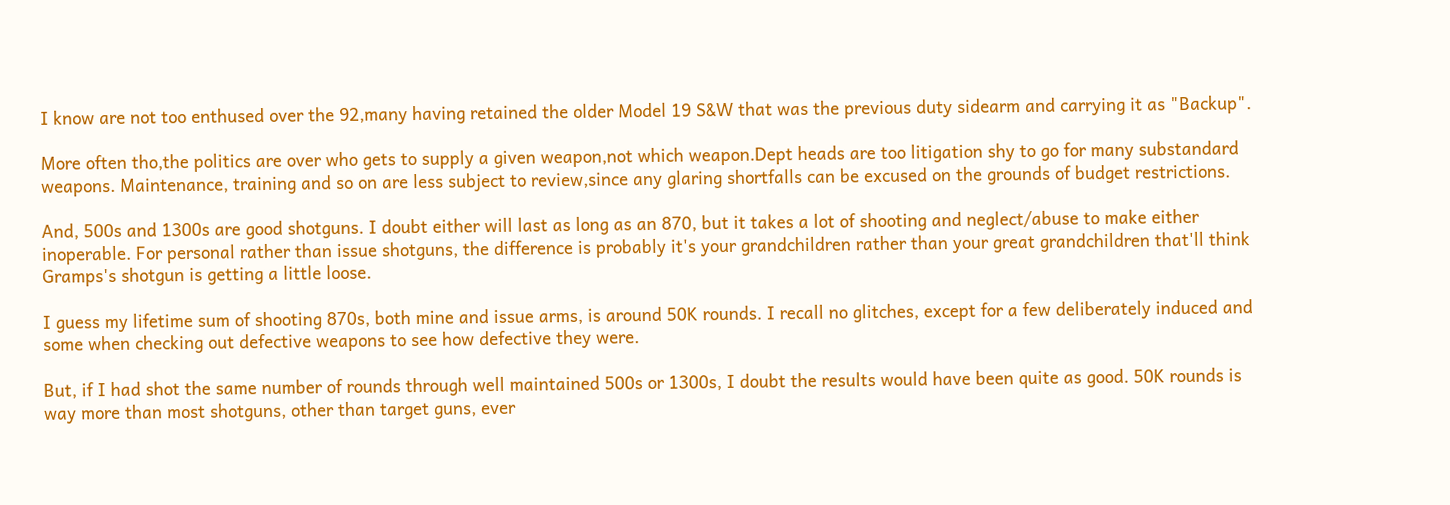I know are not too enthused over the 92,many having retained the older Model 19 S&W that was the previous duty sidearm and carrying it as "Backup".

More often tho,the politics are over who gets to supply a given weapon,not which weapon.Dept heads are too litigation shy to go for many substandard weapons. Maintenance, training and so on are less subject to review,since any glaring shortfalls can be excused on the grounds of budget restrictions.

And, 500s and 1300s are good shotguns. I doubt either will last as long as an 870, but it takes a lot of shooting and neglect/abuse to make either inoperable. For personal rather than issue shotguns, the difference is probably it's your grandchildren rather than your great grandchildren that'll think Gramps's shotgun is getting a little loose.

I guess my lifetime sum of shooting 870s, both mine and issue arms, is around 50K rounds. I recall no glitches, except for a few deliberately induced and some when checking out defective weapons to see how defective they were.

But, if I had shot the same number of rounds through well maintained 500s or 1300s, I doubt the results would have been quite as good. 50K rounds is way more than most shotguns, other than target guns, ever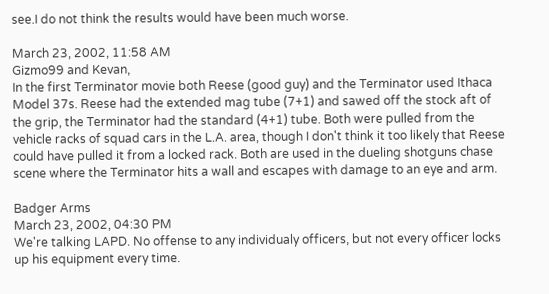see.I do not think the results would have been much worse.

March 23, 2002, 11:58 AM
Gizmo99 and Kevan,
In the first Terminator movie both Reese (good guy) and the Terminator used Ithaca Model 37s. Reese had the extended mag tube (7+1) and sawed off the stock aft of the grip, the Terminator had the standard (4+1) tube. Both were pulled from the vehicle racks of squad cars in the L.A. area, though I don't think it too likely that Reese could have pulled it from a locked rack. Both are used in the dueling shotguns chase scene where the Terminator hits a wall and escapes with damage to an eye and arm.

Badger Arms
March 23, 2002, 04:30 PM
We're talking LAPD. No offense to any individualy officers, but not every officer locks up his equipment every time.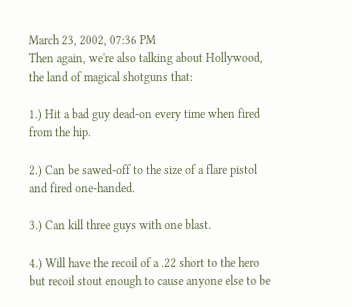March 23, 2002, 07:36 PM
Then again, we're also talking about Hollywood, the land of magical shotguns that:

1.) Hit a bad guy dead-on every time when fired from the hip.

2.) Can be sawed-off to the size of a flare pistol and fired one-handed.

3.) Can kill three guys with one blast.

4.) Will have the recoil of a .22 short to the hero but recoil stout enough to cause anyone else to be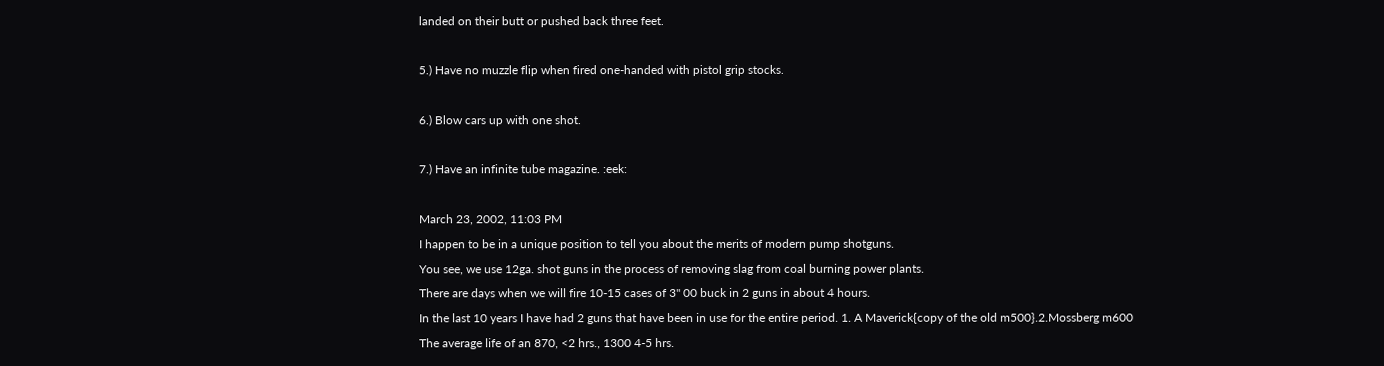landed on their butt or pushed back three feet.

5.) Have no muzzle flip when fired one-handed with pistol grip stocks.

6.) Blow cars up with one shot.

7.) Have an infinite tube magazine. :eek:

March 23, 2002, 11:03 PM
I happen to be in a unique position to tell you about the merits of modern pump shotguns.
You see, we use 12ga. shot guns in the process of removing slag from coal burning power plants.
There are days when we will fire 10-15 cases of 3" 00 buck in 2 guns in about 4 hours.
In the last 10 years I have had 2 guns that have been in use for the entire period. 1. A Maverick{copy of the old m500}.2.Mossberg m600
The average life of an 870, <2 hrs., 1300 4-5 hrs.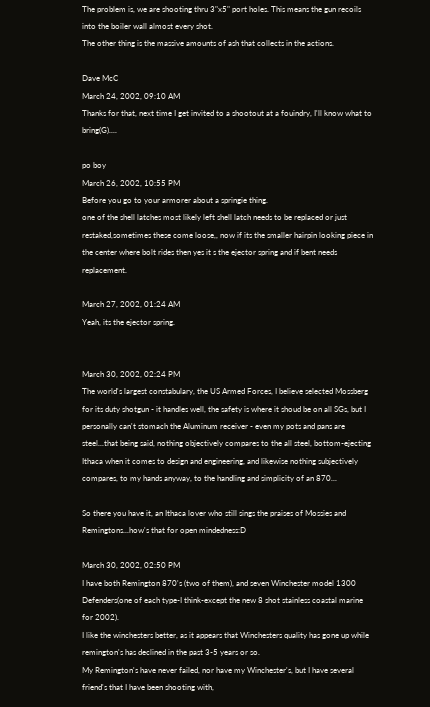The problem is, we are shooting thru 3"x5" port holes. This means the gun recoils into the boiler wall almost every shot.
The other thing is the massive amounts of ash that collects in the actions.

Dave McC
March 24, 2002, 09:10 AM
Thanks for that, next time I get invited to a shootout at a fouindry, I'll know what to bring(G)....

po boy
March 26, 2002, 10:55 PM
Before you go to your armorer about a springie thing.
one of the shell latches most likely left shell latch needs to be replaced or just restaked,sometimes these come loose,, now if its the smaller hairpin looking piece in the center where bolt rides then yes it s the ejector spring and if bent needs replacement.

March 27, 2002, 01:24 AM
Yeah, its the ejector spring.


March 30, 2002, 02:24 PM
The world's largest constabulary, the US Armed Forces, I believe selected Mossberg for its duty shotgun - it handles well, the safety is where it shoud be on all SGs, but I personally can't stomach the Aluminum receiver - even my pots and pans are steel...that being said, nothing objectively compares to the all steel, bottom-ejecting Ithaca when it comes to design and engineering, and likewise nothing subjectively compares, to my hands anyway, to the handling and simplicity of an 870...

So there you have it, an Ithaca lover who still sings the praises of Mossies and Remingtons...how's that for open mindedness:D

March 30, 2002, 02:50 PM
I have both Remington 870's (two of them), and seven Winchester model 1300 Defenders(one of each type-I think-except the new 8 shot stainless coastal marine for 2002).
I like the winchesters better, as it appears that Winchesters quality has gone up while remington's has declined in the past 3-5 years or so.
My Remington's have never failed, nor have my Winchester's, but I have several friend's that I have been shooting with,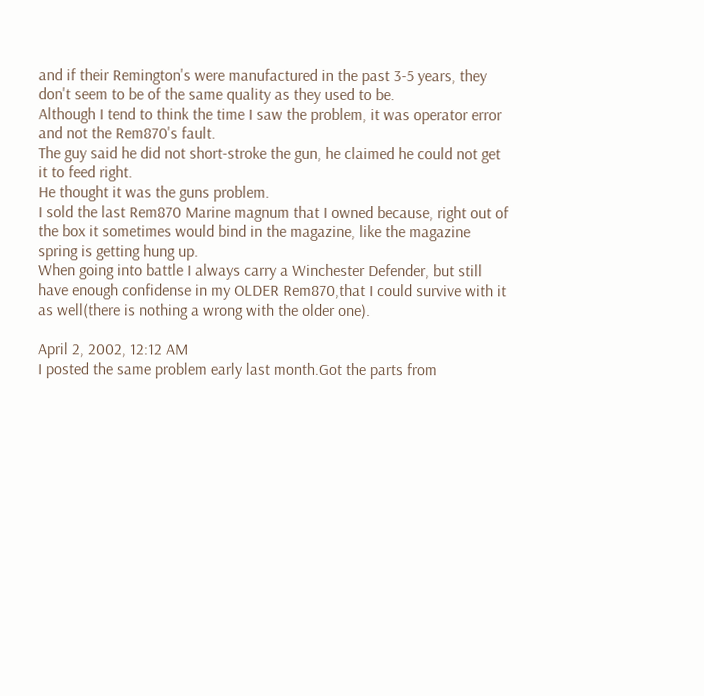and if their Remington's were manufactured in the past 3-5 years, they don't seem to be of the same quality as they used to be.
Although I tend to think the time I saw the problem, it was operator error and not the Rem870's fault.
The guy said he did not short-stroke the gun, he claimed he could not get it to feed right.
He thought it was the guns problem.
I sold the last Rem870 Marine magnum that I owned because, right out of the box it sometimes would bind in the magazine, like the magazine spring is getting hung up.
When going into battle I always carry a Winchester Defender, but still have enough confidense in my OLDER Rem870,that I could survive with it as well(there is nothing a wrong with the older one).

April 2, 2002, 12:12 AM
I posted the same problem early last month.Got the parts from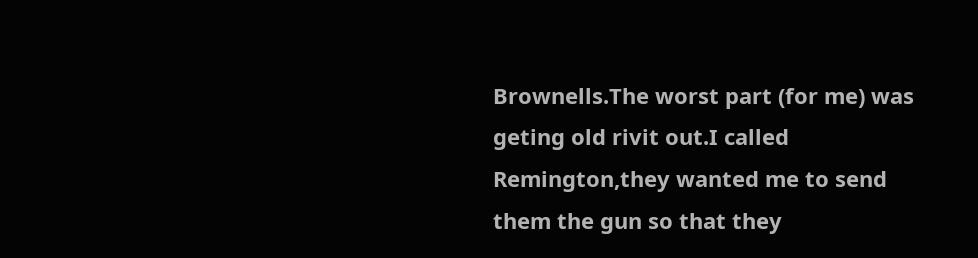Brownells.The worst part (for me) was geting old rivit out.I called Remington,they wanted me to send them the gun so that they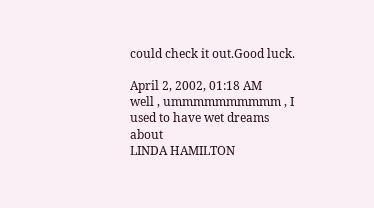could check it out.Good luck.

April 2, 2002, 01:18 AM
well , ummmmmmmmmm , I used to have wet dreams about
LINDA HAMILTON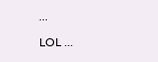...

LOL ...